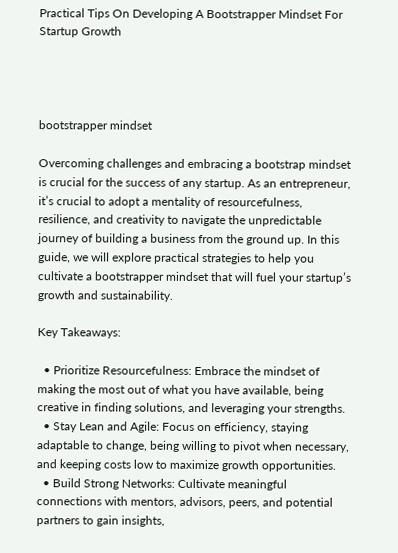Practical Tips On Developing A Bootstrapper Mindset For Startup Growth




bootstrapper mindset

Overcoming challenges and embracing a bootstrap mindset is crucial for the success of any startup. As an entrepreneur, it’s crucial to adopt a mentality of resourcefulness, resilience, and creativity to navigate the unpredictable journey of building a business from the ground up. In this guide, we will explore practical strategies to help you cultivate a bootstrapper mindset that will fuel your startup’s growth and sustainability.

Key Takeaways:

  • Prioritize Resourcefulness: Embrace the mindset of making the most out of what you have available, being creative in finding solutions, and leveraging your strengths.
  • Stay Lean and Agile: Focus on efficiency, staying adaptable to change, being willing to pivot when necessary, and keeping costs low to maximize growth opportunities.
  • Build Strong Networks: Cultivate meaningful connections with mentors, advisors, peers, and potential partners to gain insights,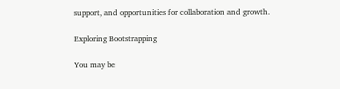support, and opportunities for collaboration and growth.

Exploring Bootstrapping

You may be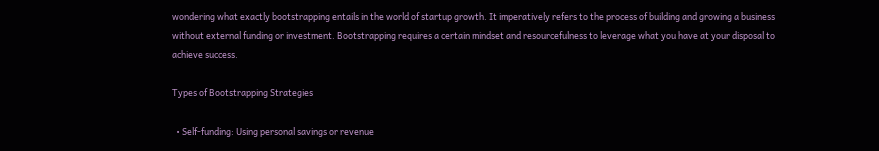wondering what exactly bootstrapping entails in the world of startup growth. It imperatively refers to the process of building and growing a business without external funding or investment. Bootstrapping requires a certain mindset and resourcefulness to leverage what you have at your disposal to achieve success.

Types of Bootstrapping Strategies

  • Self-funding: Using personal savings or revenue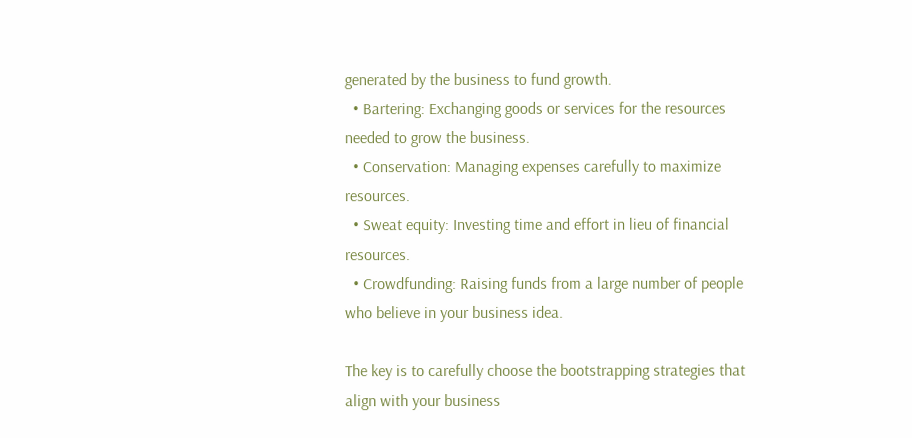generated by the business to fund growth.
  • Bartering: Exchanging goods or services for the resources needed to grow the business.
  • Conservation: Managing expenses carefully to maximize resources.
  • Sweat equity: Investing time and effort in lieu of financial resources.
  • Crowdfunding: Raising funds from a large number of people who believe in your business idea.

The key is to carefully choose the bootstrapping strategies that align with your business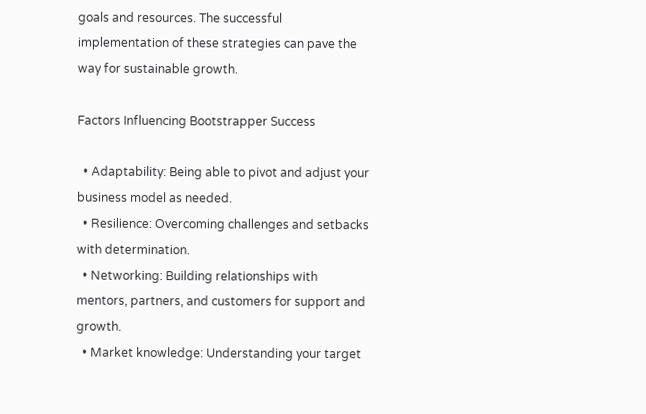goals and resources. The successful implementation of these strategies can pave the way for sustainable growth.

Factors Influencing Bootstrapper Success

  • Adaptability: Being able to pivot and adjust your business model as needed.
  • Resilience: Overcoming challenges and setbacks with determination.
  • Networking: Building relationships with mentors, partners, and customers for support and growth.
  • Market knowledge: Understanding your target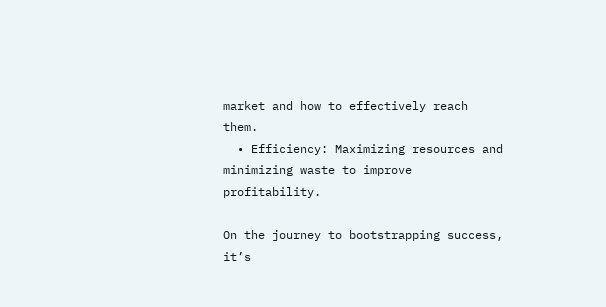market and how to effectively reach them.
  • Efficiency: Maximizing resources and minimizing waste to improve profitability.

On the journey to bootstrapping success, it’s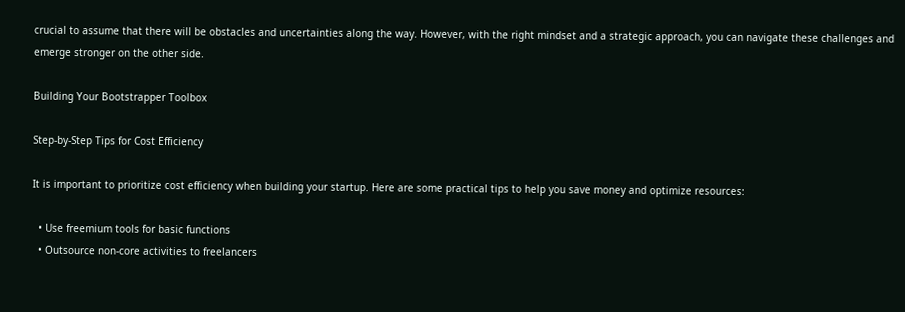crucial to assume that there will be obstacles and uncertainties along the way. However, with the right mindset and a strategic approach, you can navigate these challenges and emerge stronger on the other side.

Building Your Bootstrapper Toolbox

Step-by-Step Tips for Cost Efficiency

It is important to prioritize cost efficiency when building your startup. Here are some practical tips to help you save money and optimize resources:

  • Use freemium tools for basic functions
  • Outsource non-core activities to freelancers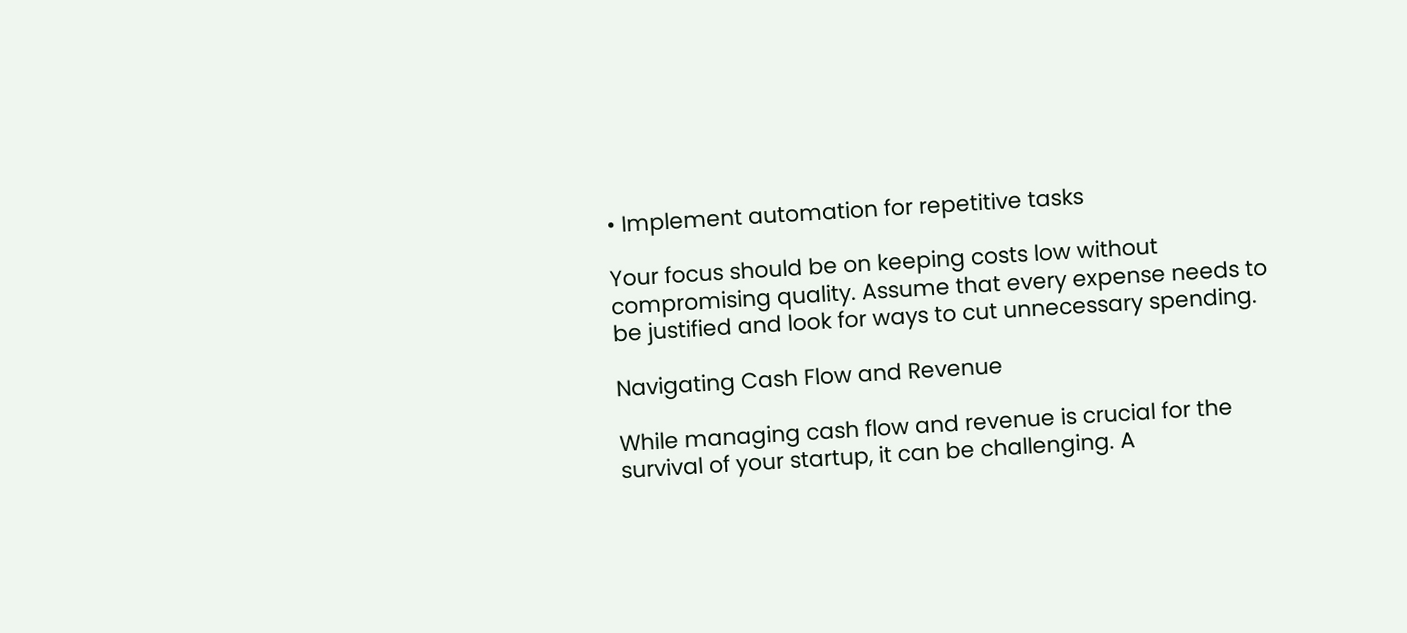• Implement automation for repetitive tasks

Your focus should be on keeping costs low without compromising quality. Assume that every expense needs to be justified and look for ways to cut unnecessary spending.

Navigating Cash Flow and Revenue

While managing cash flow and revenue is crucial for the survival of your startup, it can be challenging. A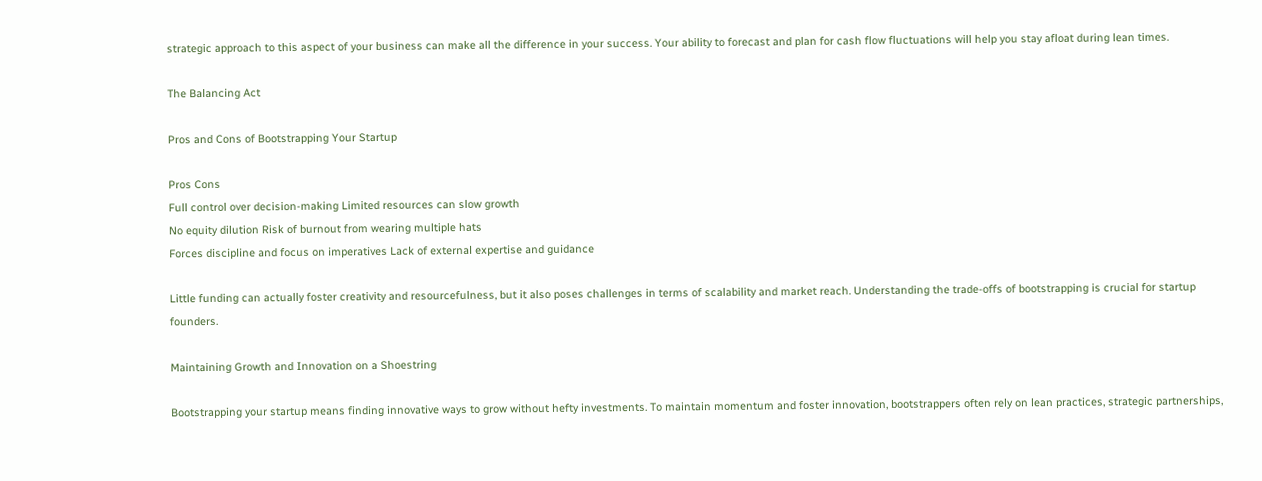strategic approach to this aspect of your business can make all the difference in your success. Your ability to forecast and plan for cash flow fluctuations will help you stay afloat during lean times.

The Balancing Act

Pros and Cons of Bootstrapping Your Startup

Pros Cons
Full control over decision-making Limited resources can slow growth
No equity dilution Risk of burnout from wearing multiple hats
Forces discipline and focus on imperatives Lack of external expertise and guidance

Little funding can actually foster creativity and resourcefulness, but it also poses challenges in terms of scalability and market reach. Understanding the trade-offs of bootstrapping is crucial for startup founders.

Maintaining Growth and Innovation on a Shoestring

Bootstrapping your startup means finding innovative ways to grow without hefty investments. To maintain momentum and foster innovation, bootstrappers often rely on lean practices, strategic partnerships,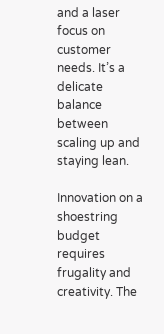and a laser focus on customer needs. It’s a delicate balance between scaling up and staying lean.

Innovation on a shoestring budget requires frugality and creativity. The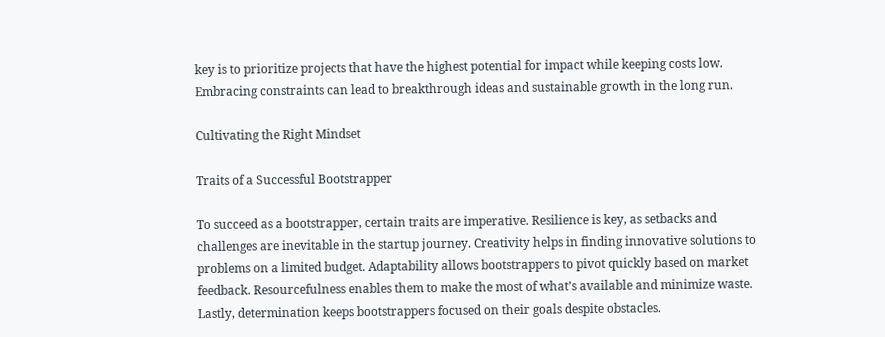key is to prioritize projects that have the highest potential for impact while keeping costs low. Embracing constraints can lead to breakthrough ideas and sustainable growth in the long run.

Cultivating the Right Mindset

Traits of a Successful Bootstrapper

To succeed as a bootstrapper, certain traits are imperative. Resilience is key, as setbacks and challenges are inevitable in the startup journey. Creativity helps in finding innovative solutions to problems on a limited budget. Adaptability allows bootstrappers to pivot quickly based on market feedback. Resourcefulness enables them to make the most of what’s available and minimize waste. Lastly, determination keeps bootstrappers focused on their goals despite obstacles.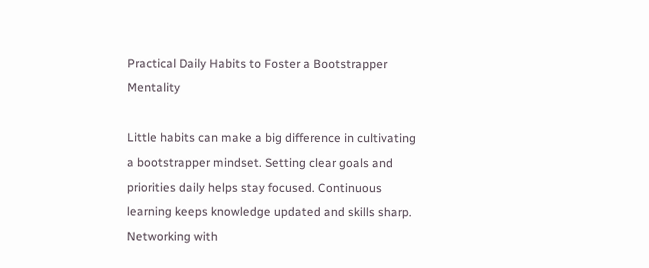Practical Daily Habits to Foster a Bootstrapper Mentality

Little habits can make a big difference in cultivating a bootstrapper mindset. Setting clear goals and priorities daily helps stay focused. Continuous learning keeps knowledge updated and skills sharp. Networking with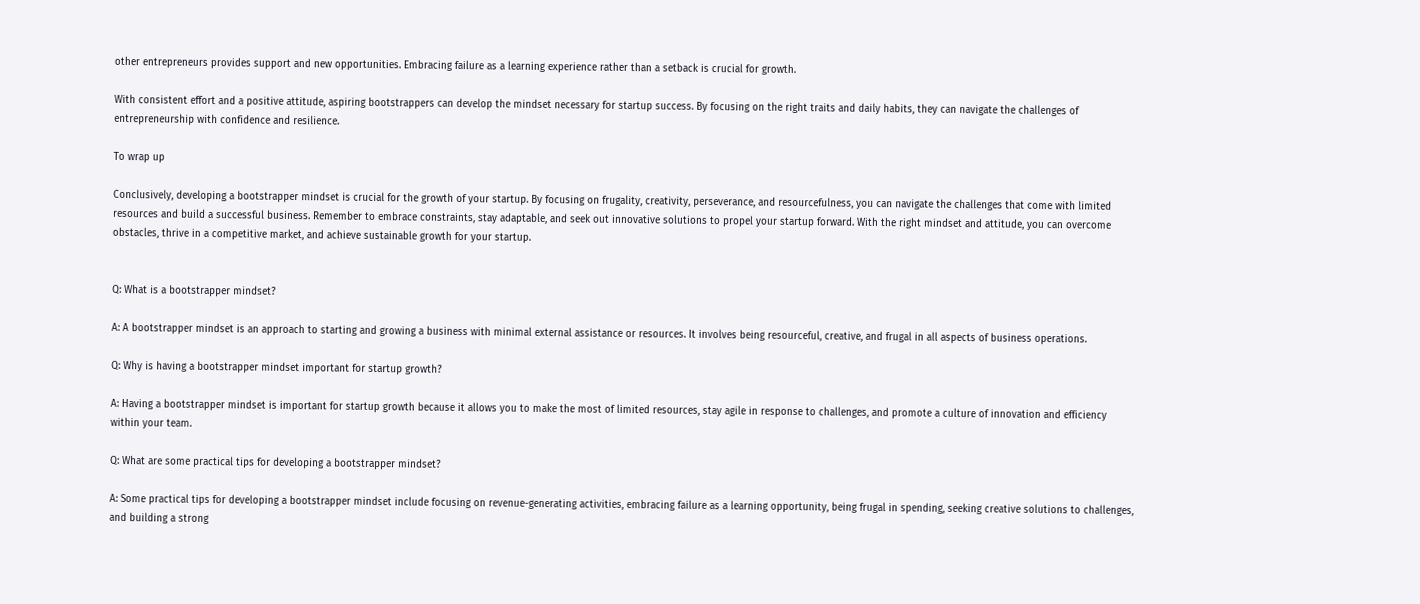other entrepreneurs provides support and new opportunities. Embracing failure as a learning experience rather than a setback is crucial for growth.

With consistent effort and a positive attitude, aspiring bootstrappers can develop the mindset necessary for startup success. By focusing on the right traits and daily habits, they can navigate the challenges of entrepreneurship with confidence and resilience.

To wrap up

Conclusively, developing a bootstrapper mindset is crucial for the growth of your startup. By focusing on frugality, creativity, perseverance, and resourcefulness, you can navigate the challenges that come with limited resources and build a successful business. Remember to embrace constraints, stay adaptable, and seek out innovative solutions to propel your startup forward. With the right mindset and attitude, you can overcome obstacles, thrive in a competitive market, and achieve sustainable growth for your startup.


Q: What is a bootstrapper mindset?

A: A bootstrapper mindset is an approach to starting and growing a business with minimal external assistance or resources. It involves being resourceful, creative, and frugal in all aspects of business operations.

Q: Why is having a bootstrapper mindset important for startup growth?

A: Having a bootstrapper mindset is important for startup growth because it allows you to make the most of limited resources, stay agile in response to challenges, and promote a culture of innovation and efficiency within your team.

Q: What are some practical tips for developing a bootstrapper mindset?

A: Some practical tips for developing a bootstrapper mindset include focusing on revenue-generating activities, embracing failure as a learning opportunity, being frugal in spending, seeking creative solutions to challenges, and building a strong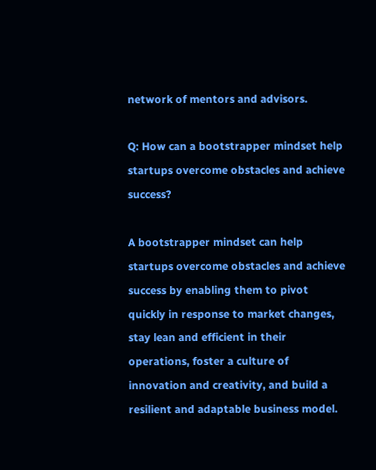network of mentors and advisors.

Q: How can a bootstrapper mindset help startups overcome obstacles and achieve success?

A bootstrapper mindset can help startups overcome obstacles and achieve success by enabling them to pivot quickly in response to market changes, stay lean and efficient in their operations, foster a culture of innovation and creativity, and build a resilient and adaptable business model.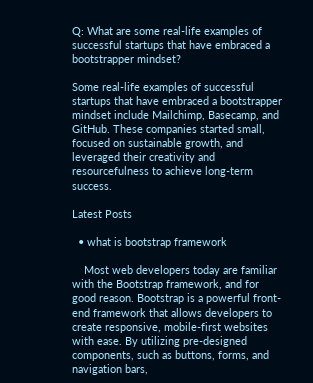Q: What are some real-life examples of successful startups that have embraced a bootstrapper mindset?

Some real-life examples of successful startups that have embraced a bootstrapper mindset include Mailchimp, Basecamp, and GitHub. These companies started small, focused on sustainable growth, and leveraged their creativity and resourcefulness to achieve long-term success.

Latest Posts

  • what is bootstrap framework

    Most web developers today are familiar with the Bootstrap framework, and for good reason. Bootstrap is a powerful front-end framework that allows developers to create responsive, mobile-first websites with ease. By utilizing pre-designed components, such as buttons, forms, and navigation bars,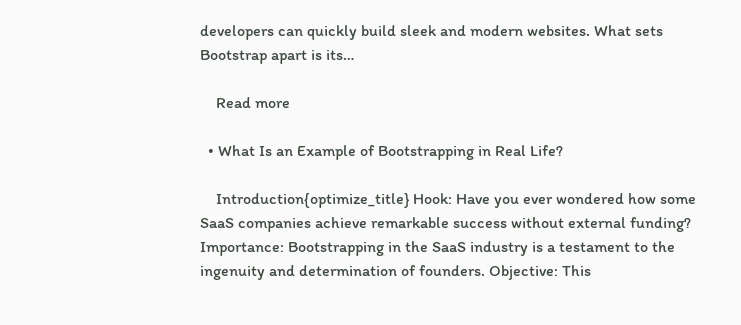developers can quickly build sleek and modern websites. What sets Bootstrap apart is its…

    Read more

  • What Is an Example of Bootstrapping in Real Life?

    Introduction{optimize_title} Hook: Have you ever wondered how some SaaS companies achieve remarkable success without external funding? Importance: Bootstrapping in the SaaS industry is a testament to the ingenuity and determination of founders. Objective: This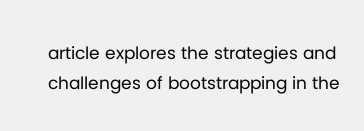article explores the strategies and challenges of bootstrapping in the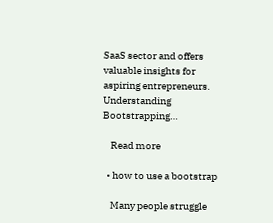SaaS sector and offers valuable insights for aspiring entrepreneurs. Understanding Bootstrapping…

    Read more

  • how to use a bootstrap

    Many people struggle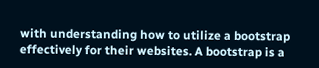with understanding how to utilize a bootstrap effectively for their websites. A bootstrap is a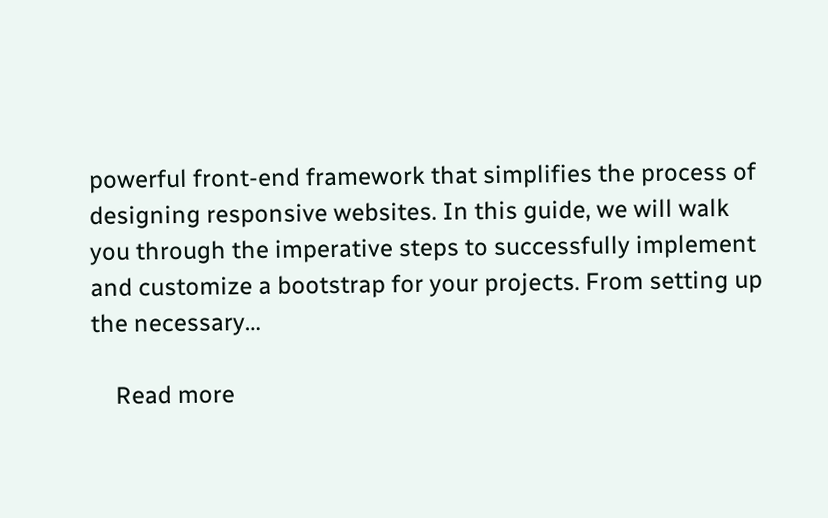powerful front-end framework that simplifies the process of designing responsive websites. In this guide, we will walk you through the imperative steps to successfully implement and customize a bootstrap for your projects. From setting up the necessary…

    Read more